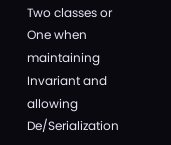Two classes or One when maintaining Invariant and allowing De/Serialization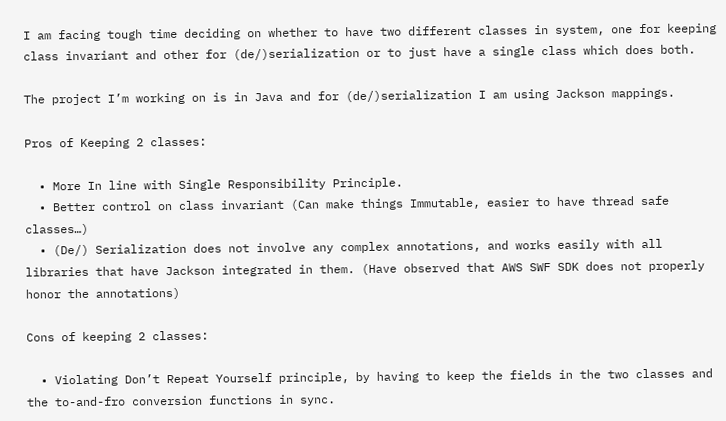I am facing tough time deciding on whether to have two different classes in system, one for keeping class invariant and other for (de/)serialization or to just have a single class which does both.

The project I’m working on is in Java and for (de/)serialization I am using Jackson mappings.

Pros of Keeping 2 classes:

  • More In line with Single Responsibility Principle.
  • Better control on class invariant (Can make things Immutable, easier to have thread safe classes…)
  • (De/) Serialization does not involve any complex annotations, and works easily with all libraries that have Jackson integrated in them. (Have observed that AWS SWF SDK does not properly honor the annotations)

Cons of keeping 2 classes:

  • Violating Don’t Repeat Yourself principle, by having to keep the fields in the two classes and the to-and-fro conversion functions in sync.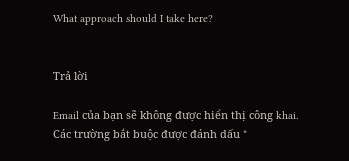What approach should I take here?


Trả lời

Email của bạn sẽ không được hiển thị công khai. Các trường bắt buộc được đánh dấu *